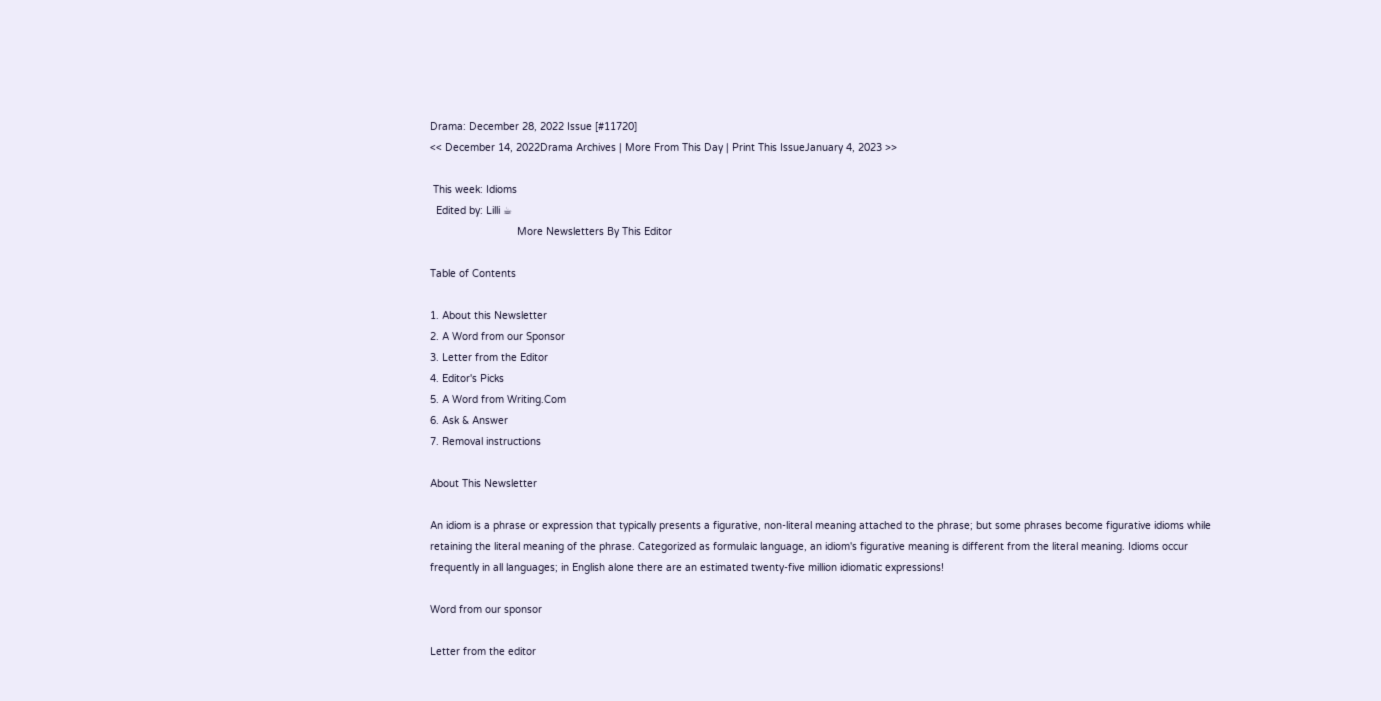Drama: December 28, 2022 Issue [#11720]
<< December 14, 2022Drama Archives | More From This Day | Print This IssueJanuary 4, 2023 >>

 This week: Idioms
  Edited by: Lilli ☕
                             More Newsletters By This Editor

Table of Contents

1. About this Newsletter
2. A Word from our Sponsor
3. Letter from the Editor
4. Editor's Picks
5. A Word from Writing.Com
6. Ask & Answer
7. Removal instructions

About This Newsletter

An idiom is a phrase or expression that typically presents a figurative, non-literal meaning attached to the phrase; but some phrases become figurative idioms while retaining the literal meaning of the phrase. Categorized as formulaic language, an idiom's figurative meaning is different from the literal meaning. Idioms occur frequently in all languages; in English alone there are an estimated twenty-five million idiomatic expressions!

Word from our sponsor

Letter from the editor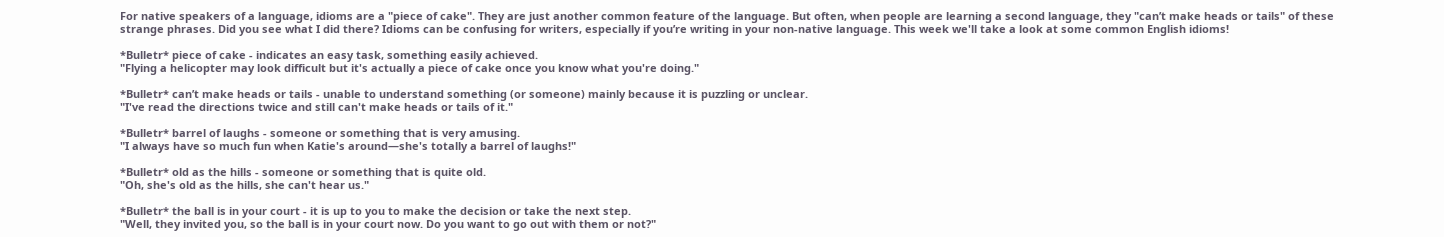For native speakers of a language, idioms are a "piece of cake". They are just another common feature of the language. But often, when people are learning a second language, they "can’t make heads or tails" of these strange phrases. Did you see what I did there? Idioms can be confusing for writers, especially if you’re writing in your non-native language. This week we'll take a look at some common English idioms!

*Bulletr* piece of cake - indicates an easy task, something easily achieved.
"Flying a helicopter may look difficult but it's actually a piece of cake once you know what you're doing."

*Bulletr* can’t make heads or tails - unable to understand something (or someone) mainly because it is puzzling or unclear.
"I've read the directions twice and still can't make heads or tails of it."

*Bulletr* barrel of laughs - someone or something that is very amusing.
"I always have so much fun when Katie's around—she's totally a barrel of laughs!"

*Bulletr* old as the hills - someone or something that is quite old.
"Oh, she's old as the hills, she can't hear us."

*Bulletr* the ball is in your court - it is up to you to make the decision or take the next step.
"Well, they invited you, so the ball is in your court now. Do you want to go out with them or not?"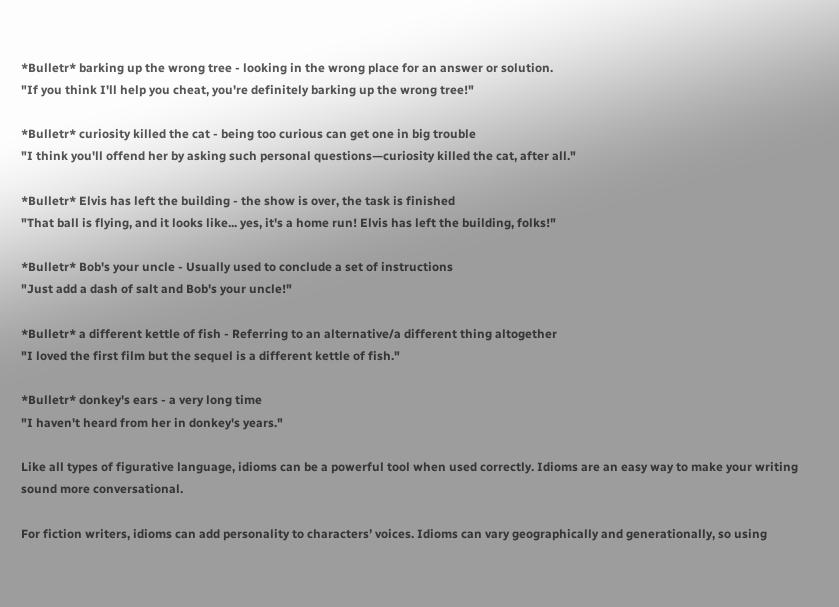*Bulletr* barking up the wrong tree - looking in the wrong place for an answer or solution.
"If you think I'll help you cheat, you're definitely barking up the wrong tree!"

*Bulletr* curiosity killed the cat - being too curious can get one in big trouble
"I think you'll offend her by asking such personal questions—curiosity killed the cat, after all."

*Bulletr* Elvis has left the building - the show is over, the task is finished
"That ball is flying, and it looks like... yes, it's a home run! Elvis has left the building, folks!"

*Bulletr* Bob's your uncle - Usually used to conclude a set of instructions
"Just add a dash of salt and Bob's your uncle!"

*Bulletr* a different kettle of fish - Referring to an alternative/a different thing altogether
"I loved the first film but the sequel is a different kettle of fish."

*Bulletr* donkey's ears - a very long time
"I haven't heard from her in donkey's years."

Like all types of figurative language, idioms can be a powerful tool when used correctly. Idioms are an easy way to make your writing sound more conversational.

For fiction writers, idioms can add personality to characters’ voices. Idioms can vary geographically and generationally, so using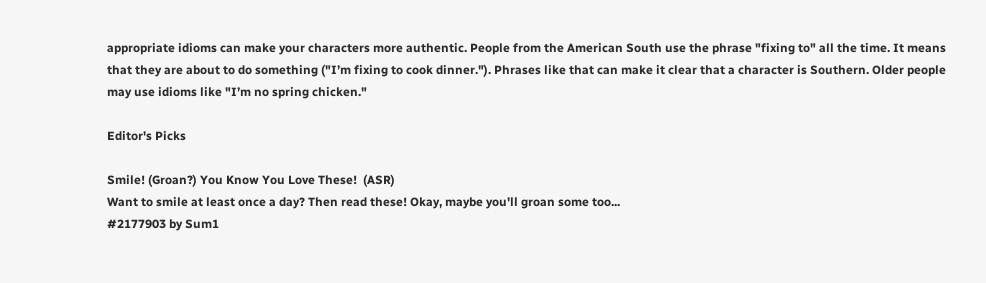appropriate idioms can make your characters more authentic. People from the American South use the phrase "fixing to" all the time. It means that they are about to do something ("I’m fixing to cook dinner."). Phrases like that can make it clear that a character is Southern. Older people may use idioms like "I’m no spring chicken."

Editor's Picks

Smile! (Groan?) You Know You Love These!  (ASR)
Want to smile at least once a day? Then read these! Okay, maybe you'll groan some too...
#2177903 by Sum1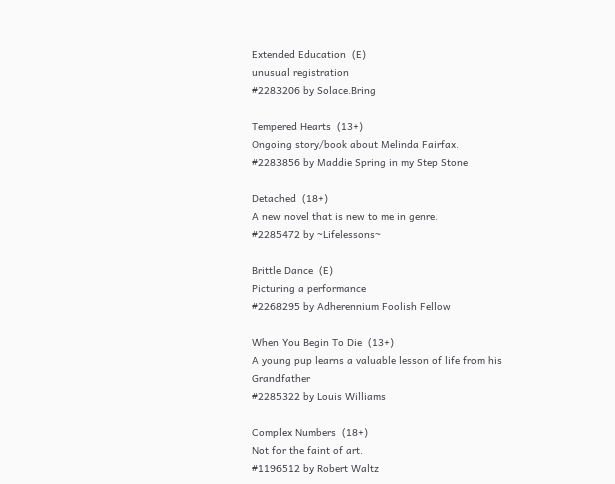Extended Education  (E)
unusual registration
#2283206 by Solace.Bring

Tempered Hearts  (13+)
Ongoing story/book about Melinda Fairfax.
#2283856 by Maddie Spring in my Step Stone

Detached  (18+)
A new novel that is new to me in genre.
#2285472 by ~Lifelessons~

Brittle Dance  (E)
Picturing a performance
#2268295 by Adherennium Foolish Fellow

When You Begin To Die  (13+)
A young pup learns a valuable lesson of life from his Grandfather
#2285322 by Louis Williams

Complex Numbers  (18+)
Not for the faint of art.
#1196512 by Robert Waltz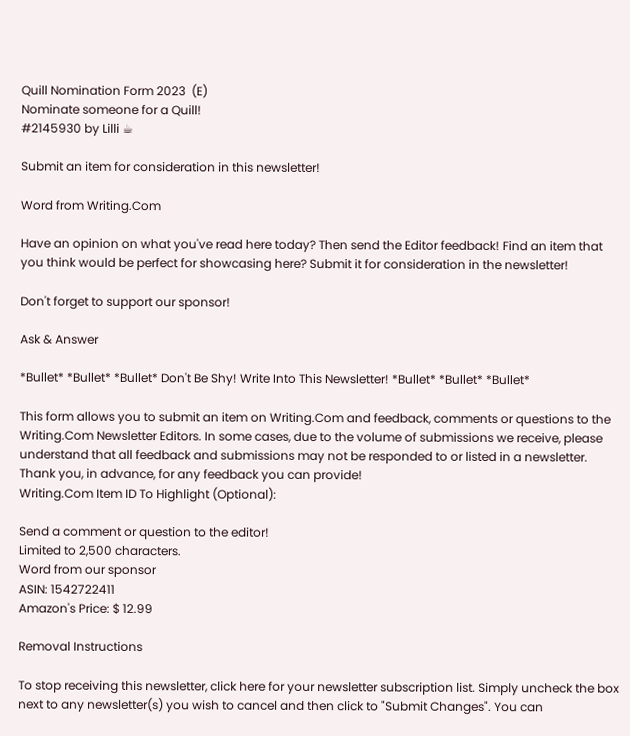Quill Nomination Form 2023  (E)
Nominate someone for a Quill!
#2145930 by Lilli ☕

Submit an item for consideration in this newsletter!

Word from Writing.Com

Have an opinion on what you've read here today? Then send the Editor feedback! Find an item that you think would be perfect for showcasing here? Submit it for consideration in the newsletter!

Don't forget to support our sponsor!

Ask & Answer

*Bullet* *Bullet* *Bullet* Don't Be Shy! Write Into This Newsletter! *Bullet* *Bullet* *Bullet*

This form allows you to submit an item on Writing.Com and feedback, comments or questions to the Writing.Com Newsletter Editors. In some cases, due to the volume of submissions we receive, please understand that all feedback and submissions may not be responded to or listed in a newsletter. Thank you, in advance, for any feedback you can provide!
Writing.Com Item ID To Highlight (Optional):

Send a comment or question to the editor!
Limited to 2,500 characters.
Word from our sponsor
ASIN: 1542722411
Amazon's Price: $ 12.99

Removal Instructions

To stop receiving this newsletter, click here for your newsletter subscription list. Simply uncheck the box next to any newsletter(s) you wish to cancel and then click to "Submit Changes". You can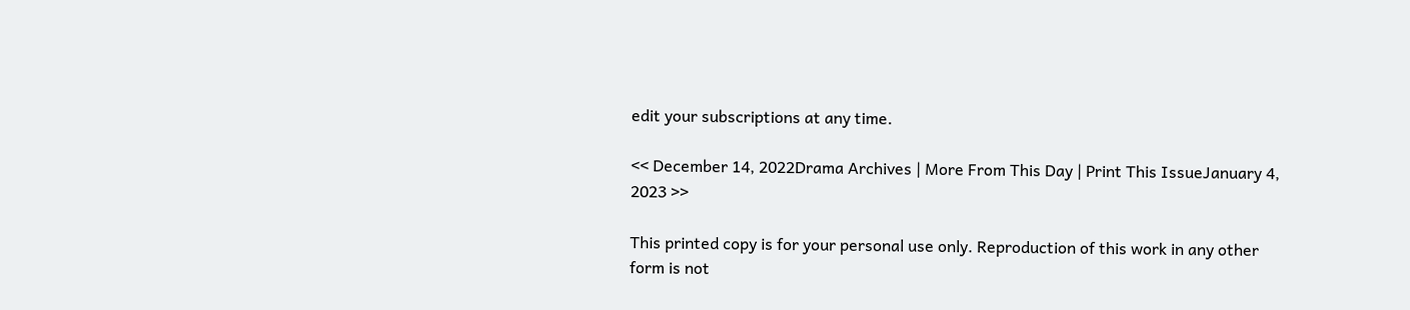edit your subscriptions at any time.

<< December 14, 2022Drama Archives | More From This Day | Print This IssueJanuary 4, 2023 >>

This printed copy is for your personal use only. Reproduction of this work in any other form is not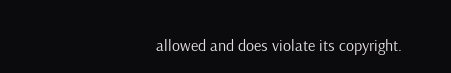allowed and does violate its copyright.